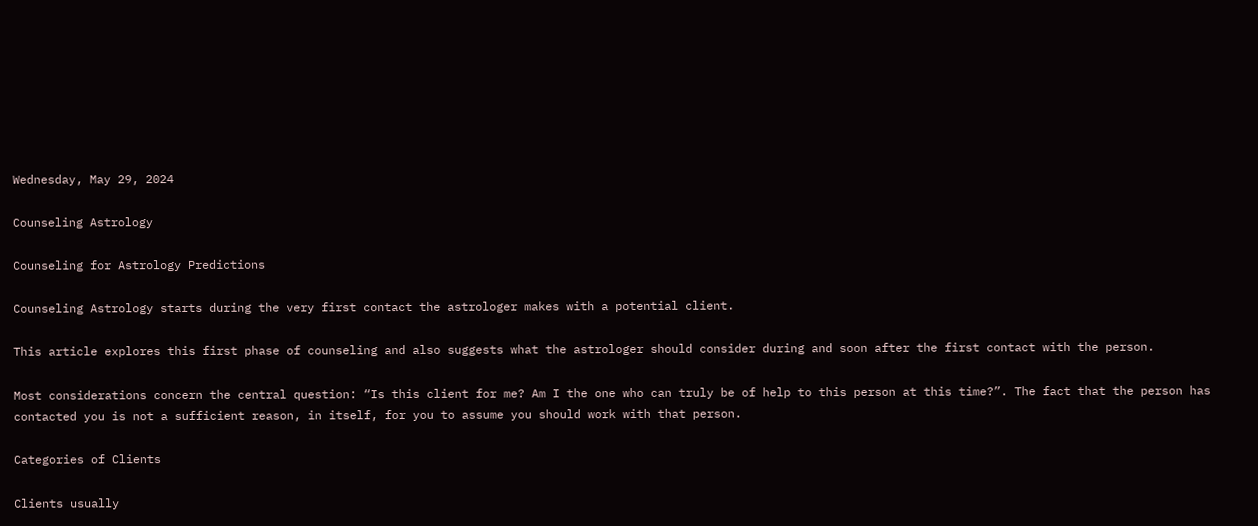Wednesday, May 29, 2024

Counseling Astrology

Counseling for Astrology Predictions

Counseling Astrology starts during the very first contact the astrologer makes with a potential client.

This article explores this first phase of counseling and also suggests what the astrologer should consider during and soon after the first contact with the person.

Most considerations concern the central question: “Is this client for me? Am I the one who can truly be of help to this person at this time?”. The fact that the person has contacted you is not a sufficient reason, in itself, for you to assume you should work with that person.

Categories of Clients

Clients usually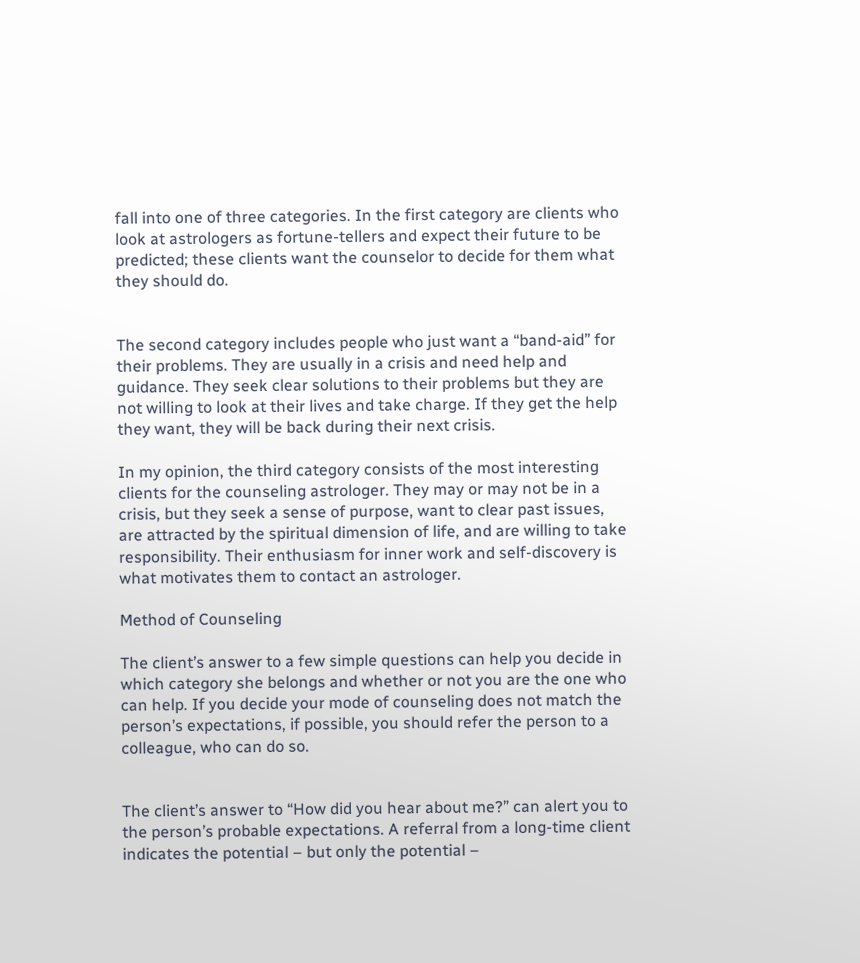fall into one of three categories. In the first category are clients who look at astrologers as fortune-tellers and expect their future to be predicted; these clients want the counselor to decide for them what they should do.


The second category includes people who just want a “band-aid” for their problems. They are usually in a crisis and need help and guidance. They seek clear solutions to their problems but they are not willing to look at their lives and take charge. If they get the help they want, they will be back during their next crisis.

In my opinion, the third category consists of the most interesting clients for the counseling astrologer. They may or may not be in a crisis, but they seek a sense of purpose, want to clear past issues, are attracted by the spiritual dimension of life, and are willing to take responsibility. Their enthusiasm for inner work and self-discovery is what motivates them to contact an astrologer.

Method of Counseling

The client’s answer to a few simple questions can help you decide in which category she belongs and whether or not you are the one who can help. If you decide your mode of counseling does not match the person’s expectations, if possible, you should refer the person to a colleague, who can do so.


The client’s answer to “How did you hear about me?” can alert you to the person’s probable expectations. A referral from a long-time client indicates the potential – but only the potential –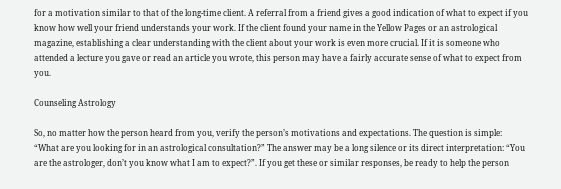for a motivation similar to that of the long-time client. A referral from a friend gives a good indication of what to expect if you know how well your friend understands your work. If the client found your name in the Yellow Pages or an astrological magazine, establishing a clear understanding with the client about your work is even more crucial. If it is someone who attended a lecture you gave or read an article you wrote, this person may have a fairly accurate sense of what to expect from you.

Counseling Astrology

So, no matter how the person heard from you, verify the person’s motivations and expectations. The question is simple: “What are you looking for in an astrological consultation?” The answer may be a long silence or its direct interpretation: “You are the astrologer, don’t you know what I am to expect?”. If you get these or similar responses, be ready to help the person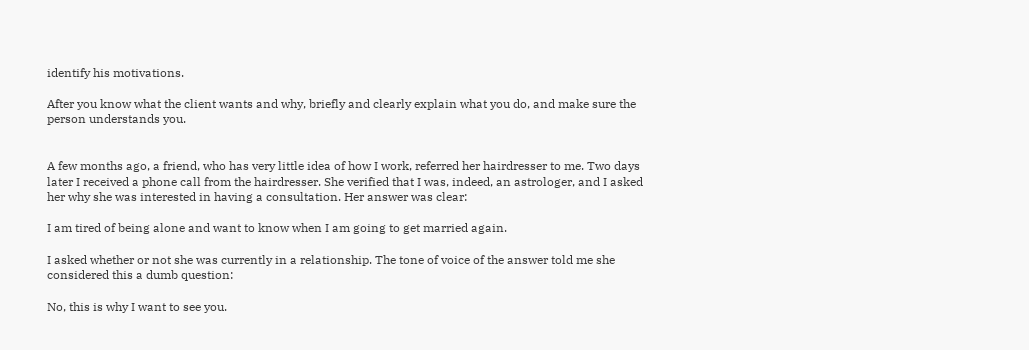identify his motivations.

After you know what the client wants and why, briefly and clearly explain what you do, and make sure the person understands you.


A few months ago, a friend, who has very little idea of how I work, referred her hairdresser to me. Two days later I received a phone call from the hairdresser. She verified that I was, indeed, an astrologer, and I asked her why she was interested in having a consultation. Her answer was clear:

I am tired of being alone and want to know when I am going to get married again.

I asked whether or not she was currently in a relationship. The tone of voice of the answer told me she considered this a dumb question:

No, this is why I want to see you.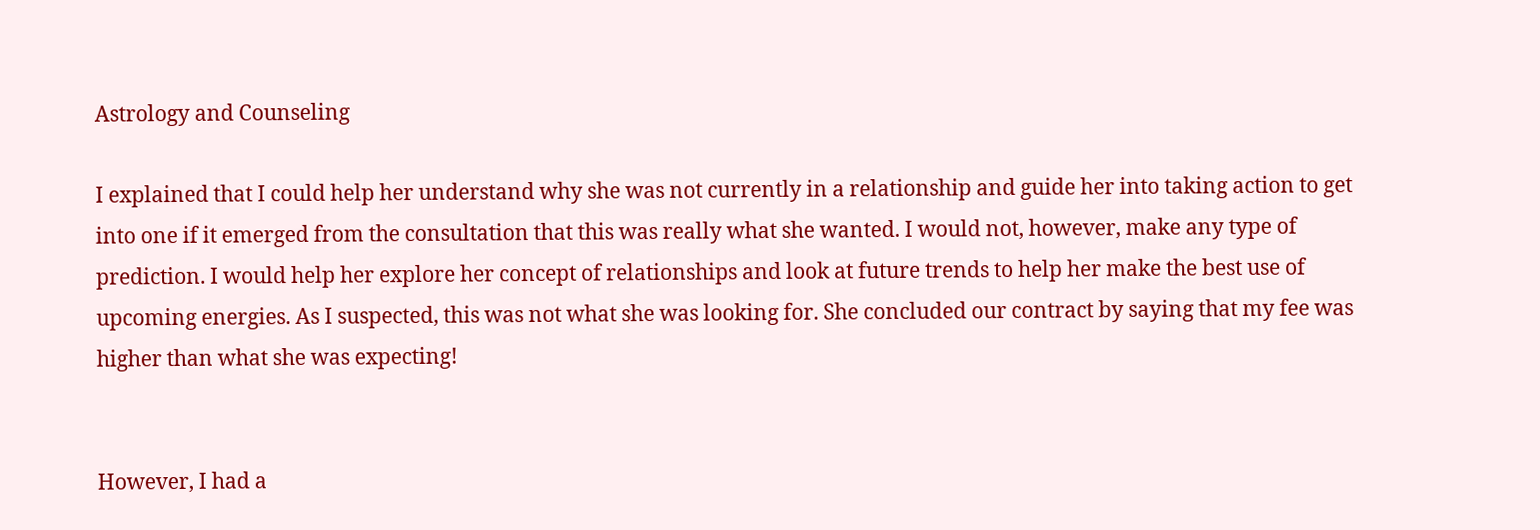Astrology and Counseling

I explained that I could help her understand why she was not currently in a relationship and guide her into taking action to get into one if it emerged from the consultation that this was really what she wanted. I would not, however, make any type of prediction. I would help her explore her concept of relationships and look at future trends to help her make the best use of upcoming energies. As I suspected, this was not what she was looking for. She concluded our contract by saying that my fee was higher than what she was expecting!


However, I had a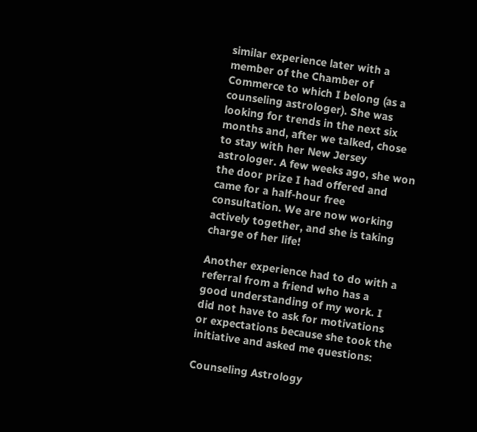similar experience later with a member of the Chamber of Commerce to which I belong (as a counseling astrologer). She was looking for trends in the next six months and, after we talked, chose to stay with her New Jersey astrologer. A few weeks ago, she won the door prize I had offered and came for a half-hour free consultation. We are now working actively together, and she is taking charge of her life!

Another experience had to do with a referral from a friend who has a good understanding of my work. I did not have to ask for motivations or expectations because she took the initiative and asked me questions:

Counseling Astrology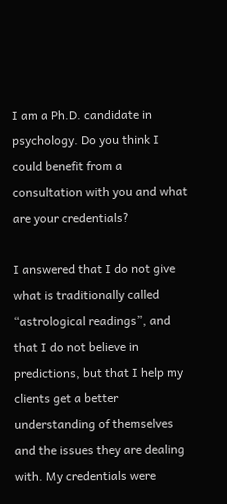I am a Ph.D. candidate in psychology. Do you think I could benefit from a consultation with you and what are your credentials?

I answered that I do not give what is traditionally called “astrological readings”, and that I do not believe in predictions, but that I help my clients get a better understanding of themselves and the issues they are dealing with. My credentials were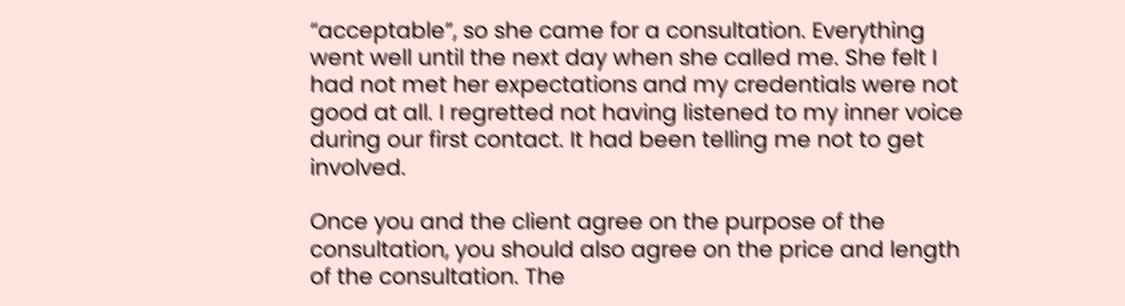“acceptable”, so she came for a consultation. Everything went well until the next day when she called me. She felt I had not met her expectations and my credentials were not good at all. I regretted not having listened to my inner voice during our first contact. It had been telling me not to get involved.

Once you and the client agree on the purpose of the consultation, you should also agree on the price and length of the consultation. The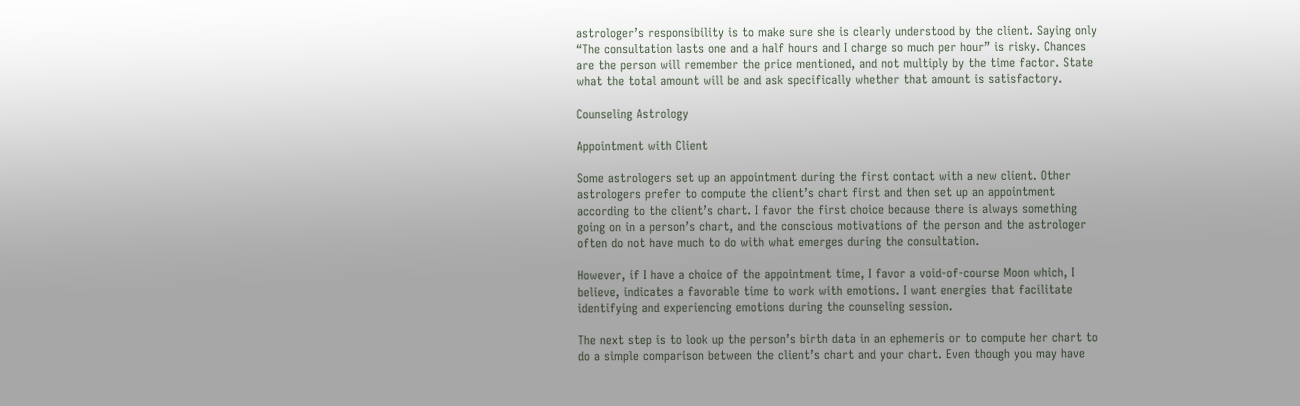astrologer’s responsibility is to make sure she is clearly understood by the client. Saying only “The consultation lasts one and a half hours and I charge so much per hour” is risky. Chances are the person will remember the price mentioned, and not multiply by the time factor. State what the total amount will be and ask specifically whether that amount is satisfactory.

Counseling Astrology

Appointment with Client

Some astrologers set up an appointment during the first contact with a new client. Other astrologers prefer to compute the client’s chart first and then set up an appointment according to the client’s chart. I favor the first choice because there is always something going on in a person’s chart, and the conscious motivations of the person and the astrologer often do not have much to do with what emerges during the consultation.

However, if I have a choice of the appointment time, I favor a void-of-course Moon which, I believe, indicates a favorable time to work with emotions. I want energies that facilitate identifying and experiencing emotions during the counseling session.

The next step is to look up the person’s birth data in an ephemeris or to compute her chart to do a simple comparison between the client’s chart and your chart. Even though you may have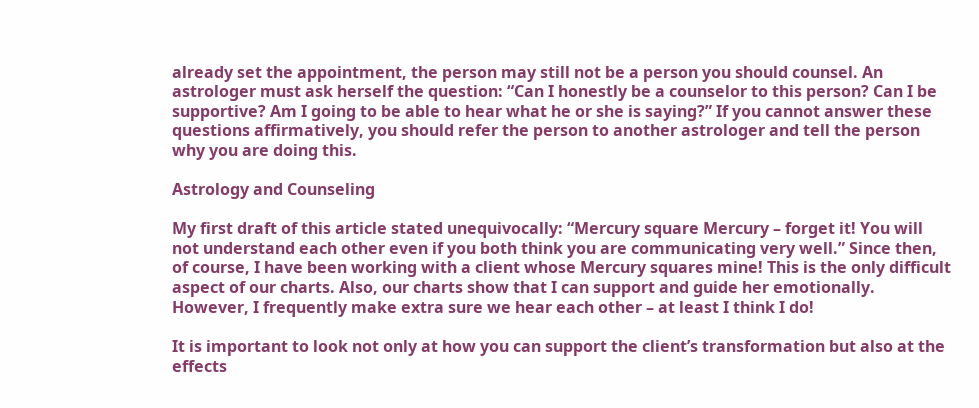already set the appointment, the person may still not be a person you should counsel. An astrologer must ask herself the question: “Can I honestly be a counselor to this person? Can I be supportive? Am I going to be able to hear what he or she is saying?” If you cannot answer these questions affirmatively, you should refer the person to another astrologer and tell the person why you are doing this.

Astrology and Counseling

My first draft of this article stated unequivocally: “Mercury square Mercury – forget it! You will not understand each other even if you both think you are communicating very well.” Since then, of course, I have been working with a client whose Mercury squares mine! This is the only difficult aspect of our charts. Also, our charts show that I can support and guide her emotionally. However, I frequently make extra sure we hear each other – at least I think I do!

It is important to look not only at how you can support the client’s transformation but also at the effects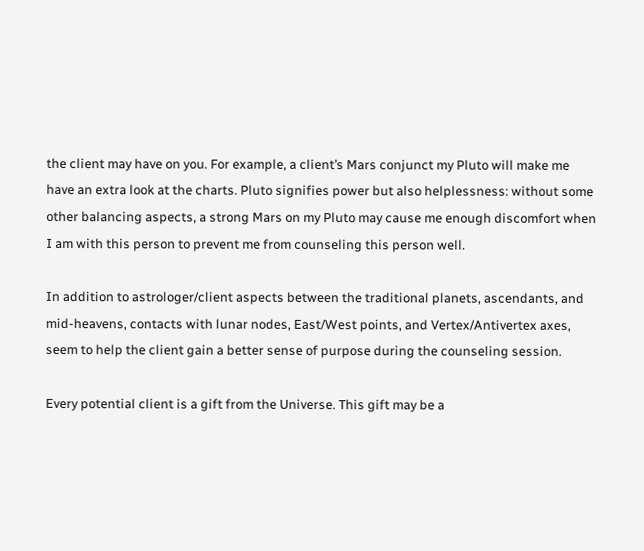the client may have on you. For example, a client’s Mars conjunct my Pluto will make me have an extra look at the charts. Pluto signifies power but also helplessness: without some other balancing aspects, a strong Mars on my Pluto may cause me enough discomfort when I am with this person to prevent me from counseling this person well.

In addition to astrologer/client aspects between the traditional planets, ascendants, and mid-heavens, contacts with lunar nodes, East/West points, and Vertex/Antivertex axes, seem to help the client gain a better sense of purpose during the counseling session.

Every potential client is a gift from the Universe. This gift may be a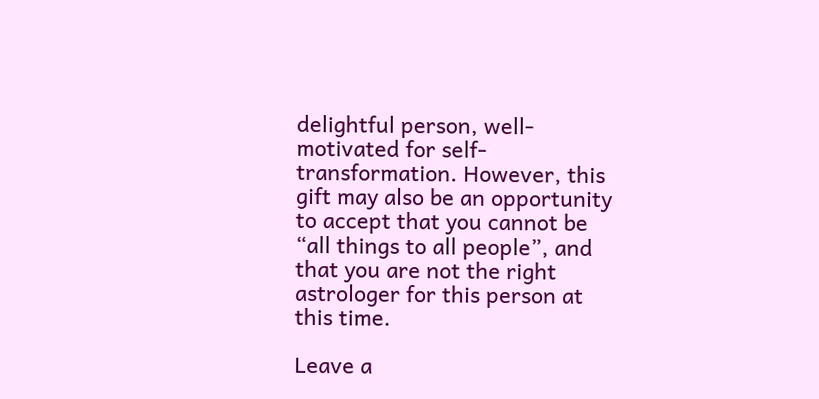delightful person, well-motivated for self-transformation. However, this gift may also be an opportunity to accept that you cannot be “all things to all people”, and that you are not the right astrologer for this person at this time.

Leave a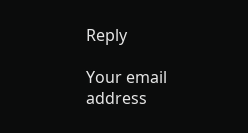Reply

Your email address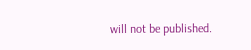will not be published.